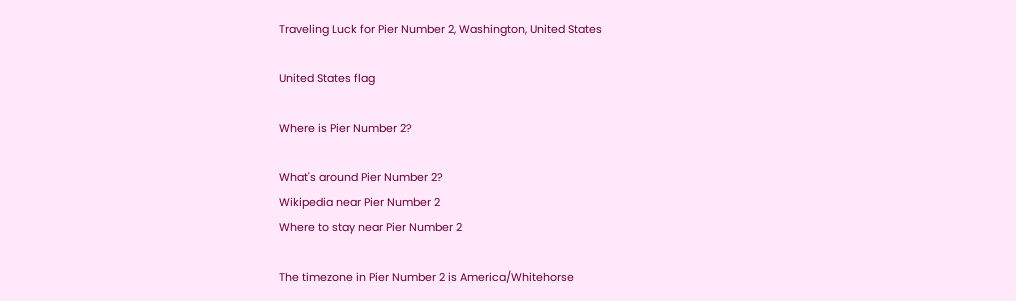Traveling Luck for Pier Number 2, Washington, United States

United States flag

Where is Pier Number 2?

What's around Pier Number 2?
Wikipedia near Pier Number 2
Where to stay near Pier Number 2

The timezone in Pier Number 2 is America/Whitehorse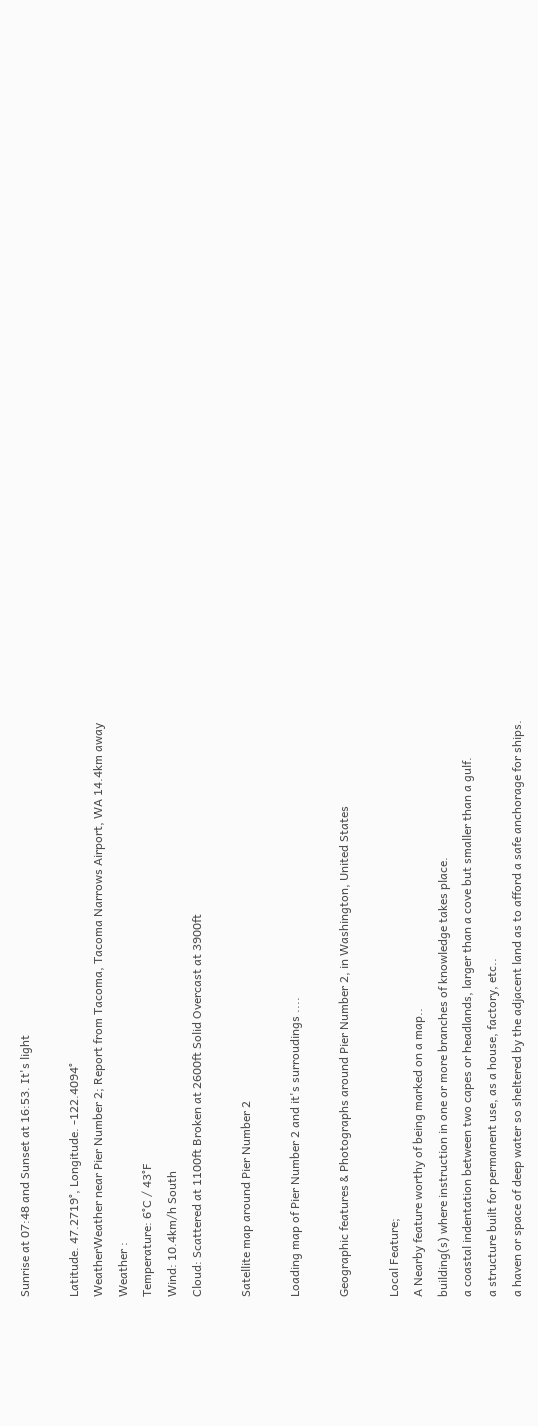Sunrise at 07:48 and Sunset at 16:53. It's light

Latitude. 47.2719°, Longitude. -122.4094°
WeatherWeather near Pier Number 2; Report from Tacoma, Tacoma Narrows Airport, WA 14.4km away
Weather :
Temperature: 6°C / 43°F
Wind: 10.4km/h South
Cloud: Scattered at 1100ft Broken at 2600ft Solid Overcast at 3900ft

Satellite map around Pier Number 2

Loading map of Pier Number 2 and it's surroudings ....

Geographic features & Photographs around Pier Number 2, in Washington, United States

Local Feature;
A Nearby feature worthy of being marked on a map..
building(s) where instruction in one or more branches of knowledge takes place.
a coastal indentation between two capes or headlands, larger than a cove but smaller than a gulf.
a structure built for permanent use, as a house, factory, etc..
a haven or space of deep water so sheltered by the adjacent land as to afford a safe anchorage for ships.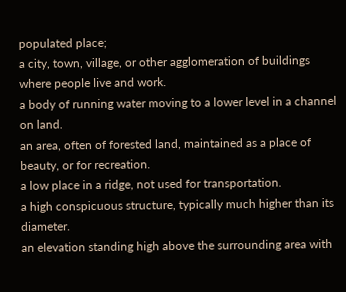populated place;
a city, town, village, or other agglomeration of buildings where people live and work.
a body of running water moving to a lower level in a channel on land.
an area, often of forested land, maintained as a place of beauty, or for recreation.
a low place in a ridge, not used for transportation.
a high conspicuous structure, typically much higher than its diameter.
an elevation standing high above the surrounding area with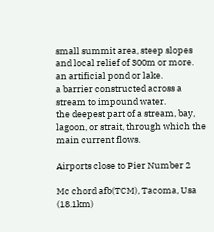small summit area, steep slopes and local relief of 300m or more.
an artificial pond or lake.
a barrier constructed across a stream to impound water.
the deepest part of a stream, bay, lagoon, or strait, through which the main current flows.

Airports close to Pier Number 2

Mc chord afb(TCM), Tacoma, Usa (18.1km)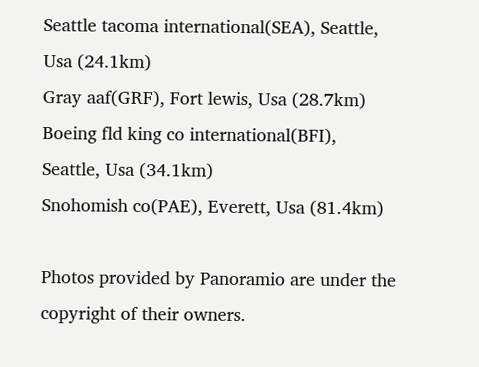Seattle tacoma international(SEA), Seattle, Usa (24.1km)
Gray aaf(GRF), Fort lewis, Usa (28.7km)
Boeing fld king co international(BFI), Seattle, Usa (34.1km)
Snohomish co(PAE), Everett, Usa (81.4km)

Photos provided by Panoramio are under the copyright of their owners.